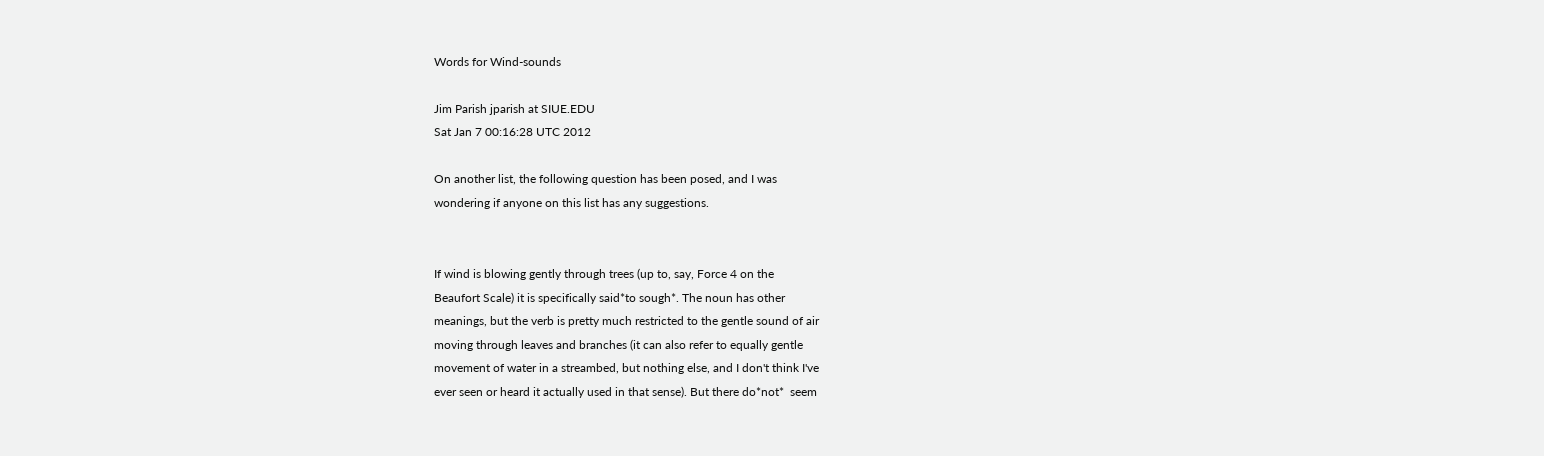Words for Wind-sounds

Jim Parish jparish at SIUE.EDU
Sat Jan 7 00:16:28 UTC 2012

On another list, the following question has been posed, and I was
wondering if anyone on this list has any suggestions.


If wind is blowing gently through trees (up to, say, Force 4 on the
Beaufort Scale) it is specifically said*to sough*. The noun has other
meanings, but the verb is pretty much restricted to the gentle sound of air
moving through leaves and branches (it can also refer to equally gentle
movement of water in a streambed, but nothing else, and I don't think I've
ever seen or heard it actually used in that sense). But there do*not*  seem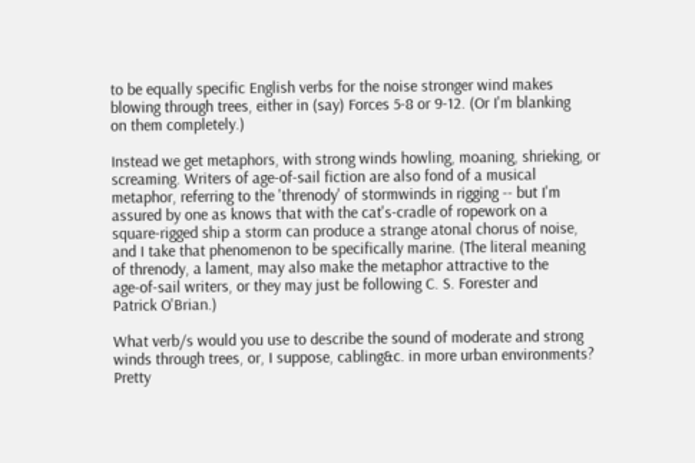to be equally specific English verbs for the noise stronger wind makes
blowing through trees, either in (say) Forces 5-8 or 9-12. (Or I'm blanking
on them completely.)

Instead we get metaphors, with strong winds howling, moaning, shrieking, or
screaming. Writers of age-of-sail fiction are also fond of a musical
metaphor, referring to the 'threnody' of stormwinds in rigging -- but I'm
assured by one as knows that with the cat's-cradle of ropework on a
square-rigged ship a storm can produce a strange atonal chorus of noise,
and I take that phenomenon to be specifically marine. (The literal meaning
of threnody, a lament, may also make the metaphor attractive to the
age-of-sail writers, or they may just be following C. S. Forester and
Patrick O'Brian.)

What verb/s would you use to describe the sound of moderate and strong
winds through trees, or, I suppose, cabling&c. in more urban environments?
Pretty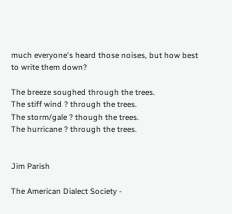much everyone's heard those noises, but how best to write them down?

The breeze soughed through the trees.
The stiff wind ? through the trees.
The storm/gale ? though the trees.
The hurricane ? through the trees.


Jim Parish

The American Dialect Society -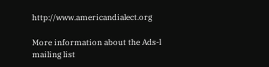http://www.americandialect.org

More information about the Ads-l mailing list